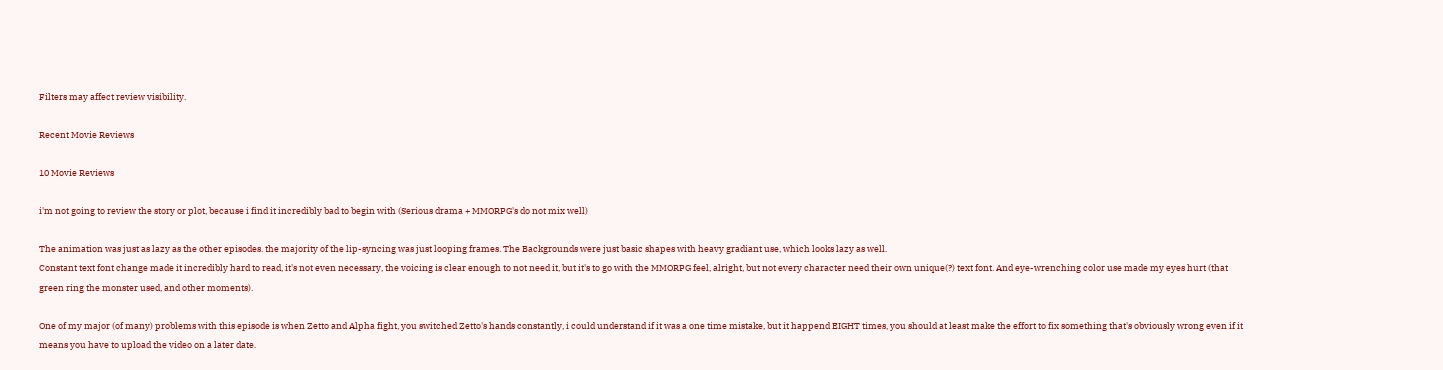Filters may affect review visibility.

Recent Movie Reviews

10 Movie Reviews

i'm not going to review the story or plot, because i find it incredibly bad to begin with (Serious drama + MMORPG's do not mix well)

The animation was just as lazy as the other episodes. the majority of the lip-syncing was just looping frames. The Backgrounds were just basic shapes with heavy gradiant use, which looks lazy as well.
Constant text font change made it incredibly hard to read, it's not even necessary, the voicing is clear enough to not need it, but it's to go with the MMORPG feel, alright, but not every character need their own unique(?) text font. And eye-wrenching color use made my eyes hurt (that green ring the monster used, and other moments).

One of my major (of many) problems with this episode is when Zetto and Alpha fight, you switched Zetto's hands constantly, i could understand if it was a one time mistake, but it happend EIGHT times, you should at least make the effort to fix something that's obviously wrong even if it means you have to upload the video on a later date.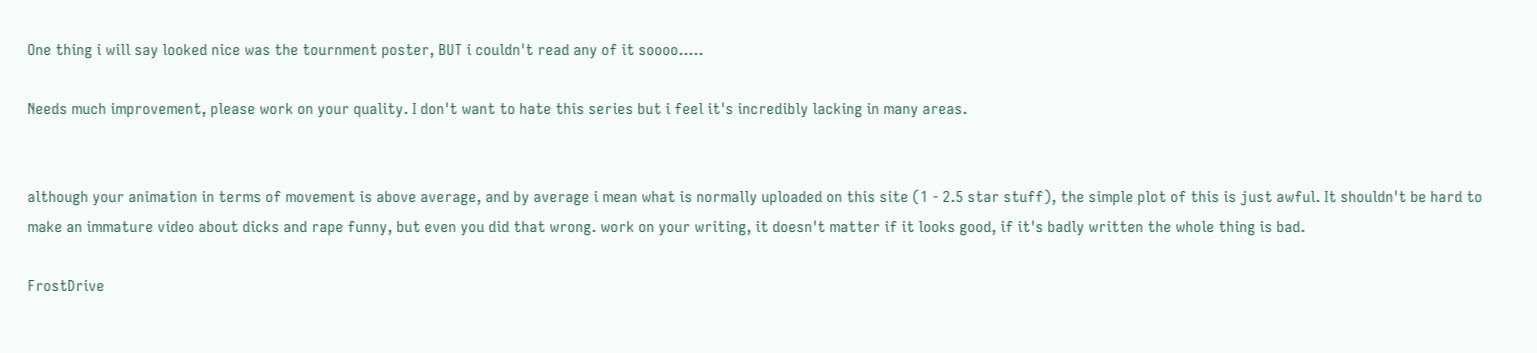One thing i will say looked nice was the tournment poster, BUT i couldn't read any of it soooo.....

Needs much improvement, please work on your quality. I don't want to hate this series but i feel it's incredibly lacking in many areas.


although your animation in terms of movement is above average, and by average i mean what is normally uploaded on this site (1 - 2.5 star stuff), the simple plot of this is just awful. It shouldn't be hard to make an immature video about dicks and rape funny, but even you did that wrong. work on your writing, it doesn't matter if it looks good, if it's badly written the whole thing is bad.

FrostDrive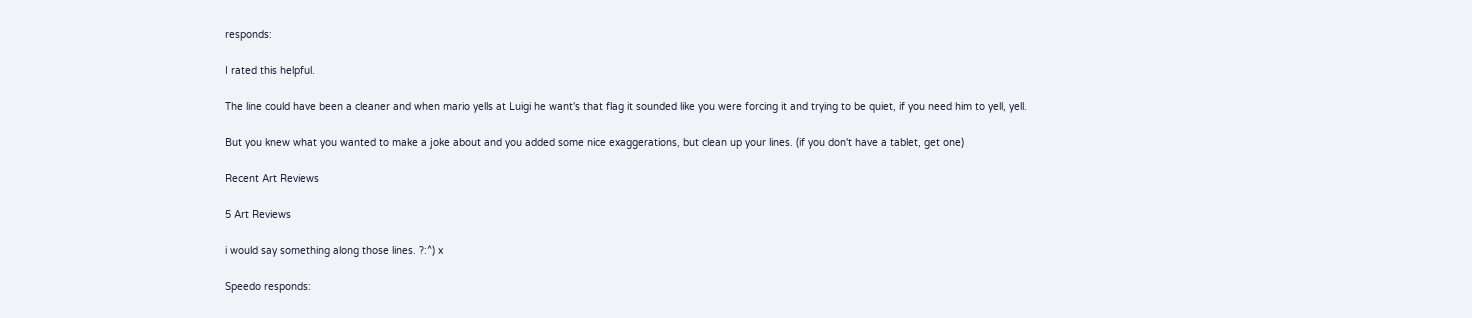responds:

I rated this helpful.

The line could have been a cleaner and when mario yells at Luigi he want's that flag it sounded like you were forcing it and trying to be quiet, if you need him to yell, yell.

But you knew what you wanted to make a joke about and you added some nice exaggerations, but clean up your lines. (if you don't have a tablet, get one)

Recent Art Reviews

5 Art Reviews

i would say something along those lines. ?:^) x

Speedo responds: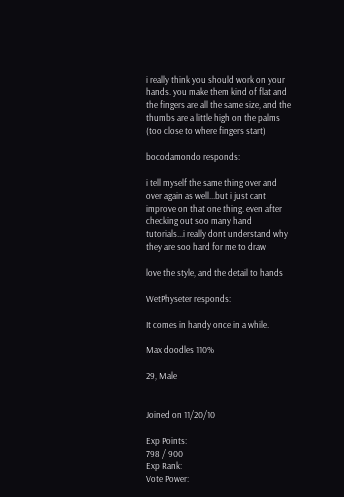i really think you should work on your hands. you make them kind of flat and the fingers are all the same size, and the thumbs are a little high on the palms (too close to where fingers start)

bocodamondo responds:

i tell myself the same thing over and over again as well...but i just cant improve on that one thing. even after checking out soo many hand tutorials...i really dont understand why they are soo hard for me to draw

love the style, and the detail to hands

WetPhyseter responds:

It comes in handy once in a while.

Max doodles 110%

29, Male


Joined on 11/20/10

Exp Points:
798 / 900
Exp Rank:
Vote Power: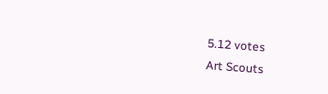5.12 votes
Art Scouts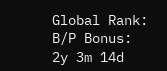Global Rank:
B/P Bonus:
2y 3m 14d